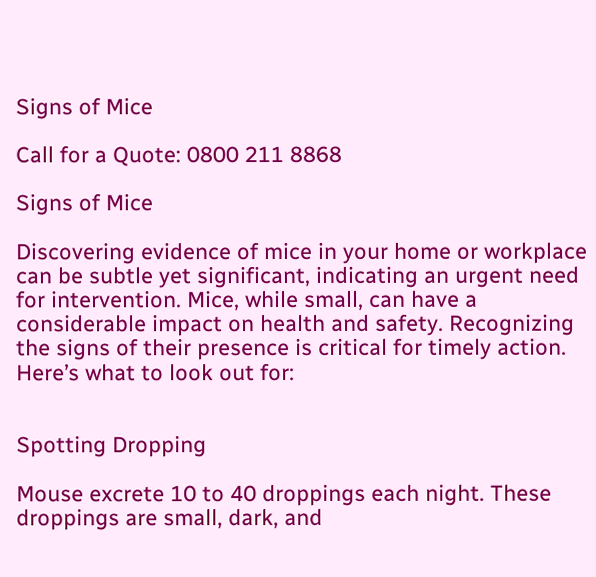Signs of Mice

Call for a Quote: 0800 211 8868

Signs of Mice

Discovering evidence of mice in your home or workplace can be subtle yet significant, indicating an urgent need for intervention. Mice, while small, can have a considerable impact on health and safety. Recognizing the signs of their presence is critical for timely action. Here’s what to look out for:


Spotting Dropping

Mouse excrete 10 to 40 droppings each night. These droppings are small, dark, and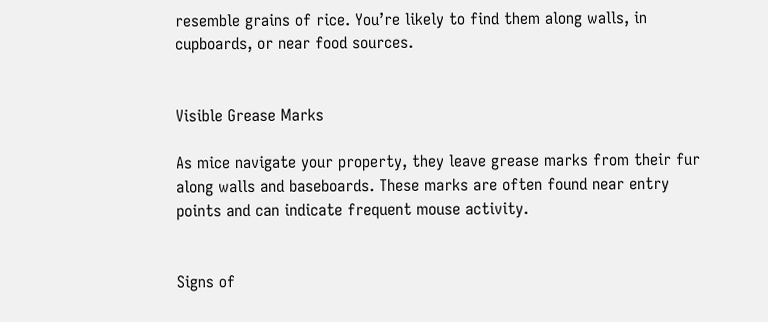resemble grains of rice. You’re likely to find them along walls, in cupboards, or near food sources.


Visible Grease Marks

As mice navigate your property, they leave grease marks from their fur along walls and baseboards. These marks are often found near entry points and can indicate frequent mouse activity.


Signs of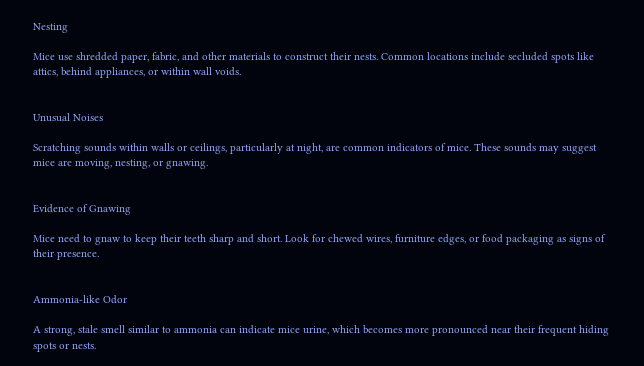Nesting

Mice use shredded paper, fabric, and other materials to construct their nests. Common locations include secluded spots like attics, behind appliances, or within wall voids.


Unusual Noises

Scratching sounds within walls or ceilings, particularly at night, are common indicators of mice. These sounds may suggest mice are moving, nesting, or gnawing.


Evidence of Gnawing

Mice need to gnaw to keep their teeth sharp and short. Look for chewed wires, furniture edges, or food packaging as signs of their presence.


Ammonia-like Odor

A strong, stale smell similar to ammonia can indicate mice urine, which becomes more pronounced near their frequent hiding spots or nests.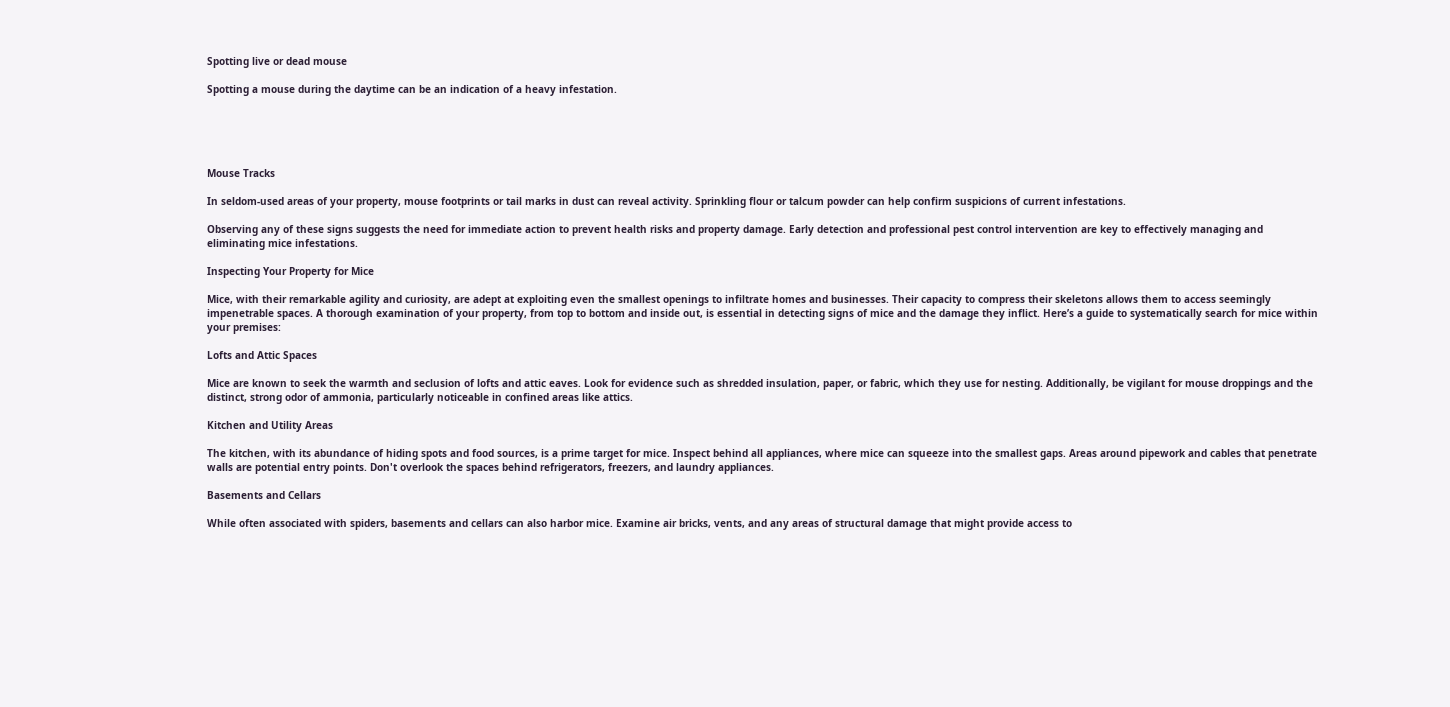Spotting live or dead mouse

Spotting a mouse during the daytime can be an indication of a heavy infestation.





Mouse Tracks

In seldom-used areas of your property, mouse footprints or tail marks in dust can reveal activity. Sprinkling flour or talcum powder can help confirm suspicions of current infestations.

Observing any of these signs suggests the need for immediate action to prevent health risks and property damage. Early detection and professional pest control intervention are key to effectively managing and eliminating mice infestations.

Inspecting Your Property for Mice

Mice, with their remarkable agility and curiosity, are adept at exploiting even the smallest openings to infiltrate homes and businesses. Their capacity to compress their skeletons allows them to access seemingly impenetrable spaces. A thorough examination of your property, from top to bottom and inside out, is essential in detecting signs of mice and the damage they inflict. Here’s a guide to systematically search for mice within your premises:

Lofts and Attic Spaces

Mice are known to seek the warmth and seclusion of lofts and attic eaves. Look for evidence such as shredded insulation, paper, or fabric, which they use for nesting. Additionally, be vigilant for mouse droppings and the distinct, strong odor of ammonia, particularly noticeable in confined areas like attics.

Kitchen and Utility Areas

The kitchen, with its abundance of hiding spots and food sources, is a prime target for mice. Inspect behind all appliances, where mice can squeeze into the smallest gaps. Areas around pipework and cables that penetrate walls are potential entry points. Don't overlook the spaces behind refrigerators, freezers, and laundry appliances.

Basements and Cellars

While often associated with spiders, basements and cellars can also harbor mice. Examine air bricks, vents, and any areas of structural damage that might provide access to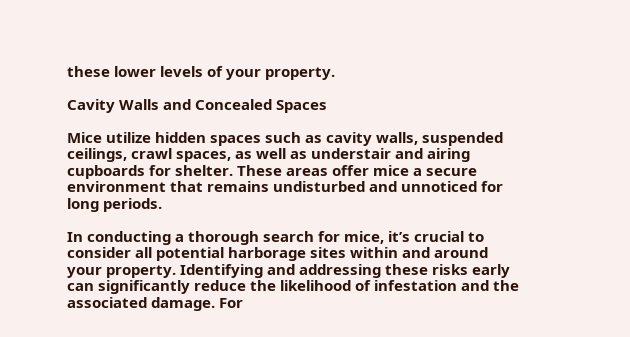these lower levels of your property.

Cavity Walls and Concealed Spaces

Mice utilize hidden spaces such as cavity walls, suspended ceilings, crawl spaces, as well as understair and airing cupboards for shelter. These areas offer mice a secure environment that remains undisturbed and unnoticed for long periods.

In conducting a thorough search for mice, it’s crucial to consider all potential harborage sites within and around your property. Identifying and addressing these risks early can significantly reduce the likelihood of infestation and the associated damage. For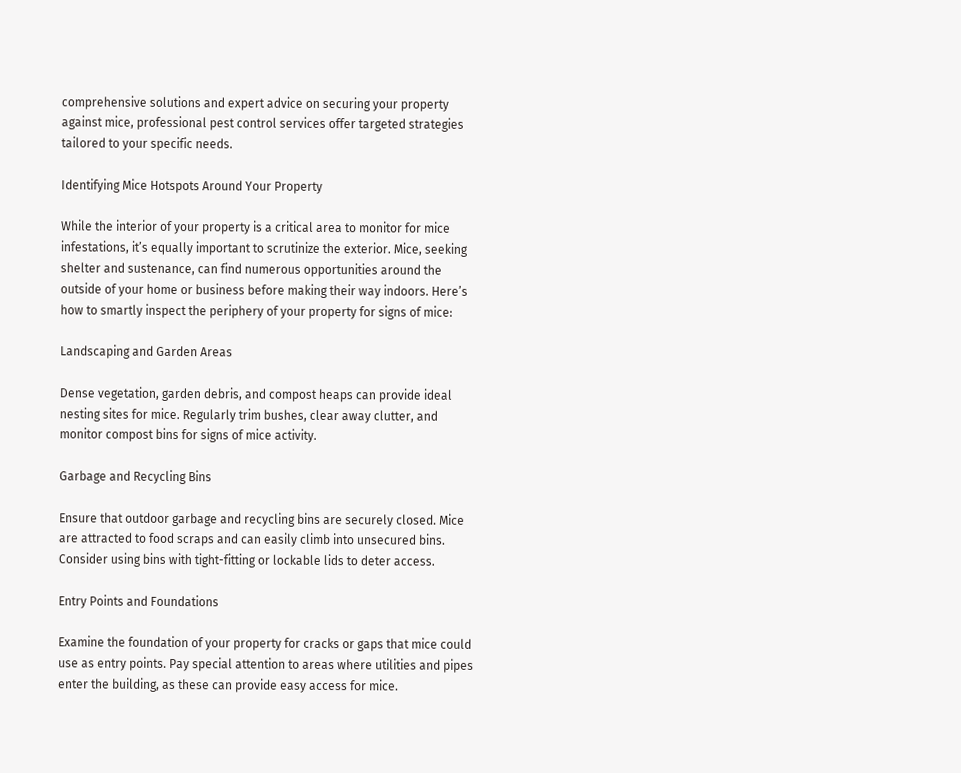comprehensive solutions and expert advice on securing your property against mice, professional pest control services offer targeted strategies tailored to your specific needs.

Identifying Mice Hotspots Around Your Property

While the interior of your property is a critical area to monitor for mice infestations, it’s equally important to scrutinize the exterior. Mice, seeking shelter and sustenance, can find numerous opportunities around the outside of your home or business before making their way indoors. Here’s how to smartly inspect the periphery of your property for signs of mice:

Landscaping and Garden Areas

Dense vegetation, garden debris, and compost heaps can provide ideal nesting sites for mice. Regularly trim bushes, clear away clutter, and monitor compost bins for signs of mice activity.

Garbage and Recycling Bins

Ensure that outdoor garbage and recycling bins are securely closed. Mice are attracted to food scraps and can easily climb into unsecured bins. Consider using bins with tight-fitting or lockable lids to deter access.

Entry Points and Foundations

Examine the foundation of your property for cracks or gaps that mice could use as entry points. Pay special attention to areas where utilities and pipes enter the building, as these can provide easy access for mice.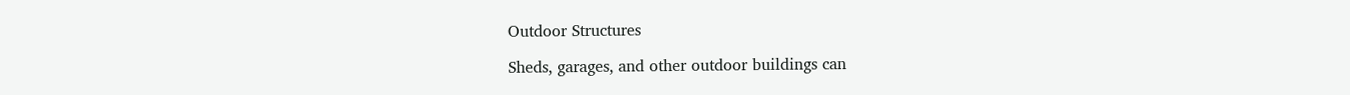Outdoor Structures

Sheds, garages, and other outdoor buildings can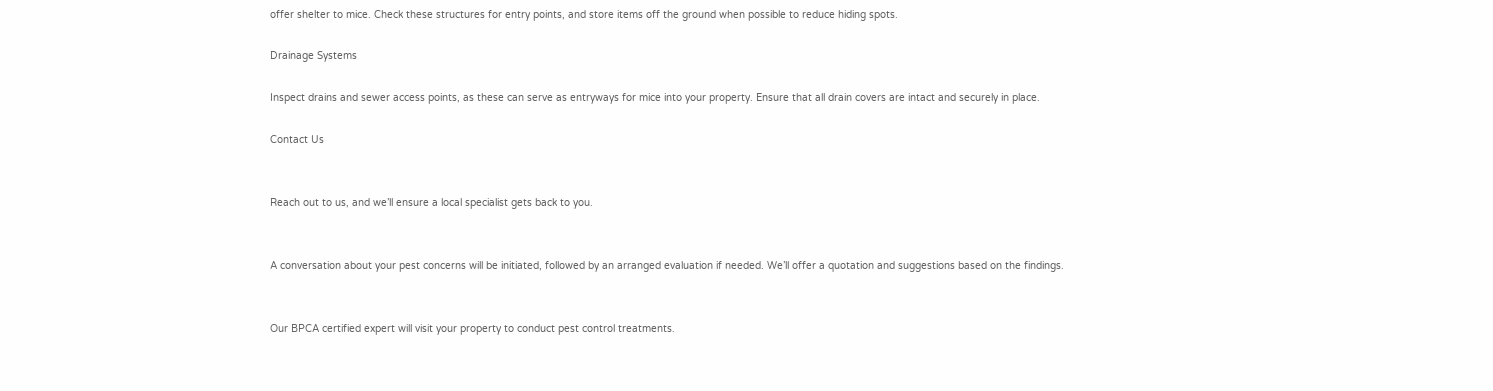offer shelter to mice. Check these structures for entry points, and store items off the ground when possible to reduce hiding spots.

Drainage Systems

Inspect drains and sewer access points, as these can serve as entryways for mice into your property. Ensure that all drain covers are intact and securely in place.

Contact Us


Reach out to us, and we’ll ensure a local specialist gets back to you.


A conversation about your pest concerns will be initiated, followed by an arranged evaluation if needed. We’ll offer a quotation and suggestions based on the findings.


Our BPCA certified expert will visit your property to conduct pest control treatments.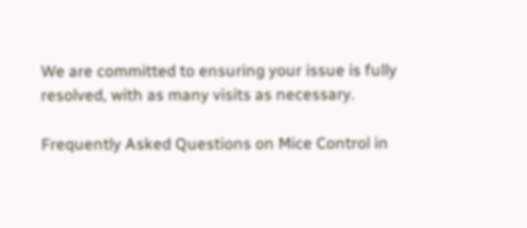We are committed to ensuring your issue is fully resolved, with as many visits as necessary.

Frequently Asked Questions on Mice Control in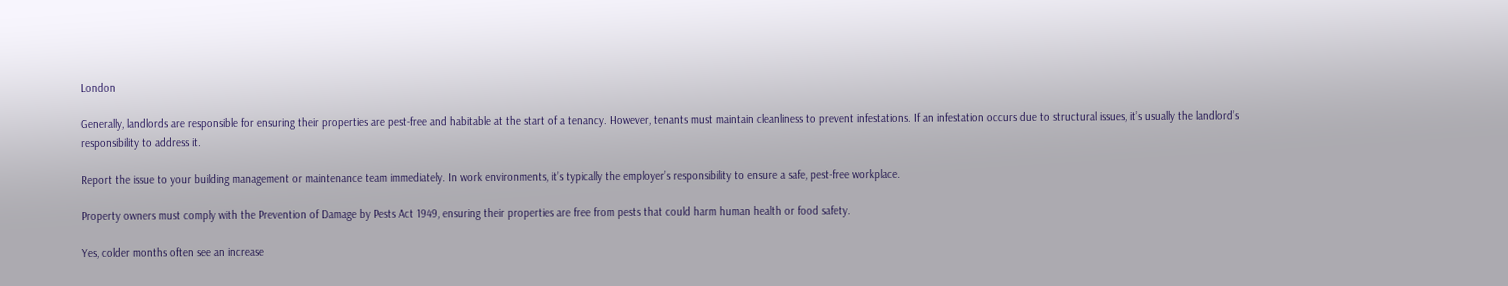London

Generally, landlords are responsible for ensuring their properties are pest-free and habitable at the start of a tenancy. However, tenants must maintain cleanliness to prevent infestations. If an infestation occurs due to structural issues, it’s usually the landlord’s responsibility to address it.

Report the issue to your building management or maintenance team immediately. In work environments, it’s typically the employer’s responsibility to ensure a safe, pest-free workplace.

Property owners must comply with the Prevention of Damage by Pests Act 1949, ensuring their properties are free from pests that could harm human health or food safety.

Yes, colder months often see an increase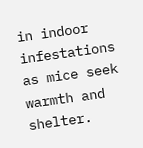in indoor infestations as mice seek warmth and shelter.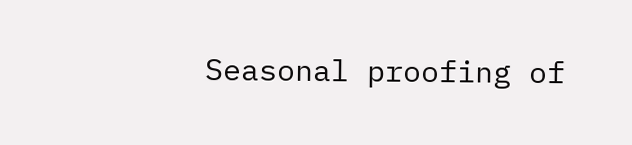Seasonal proofing of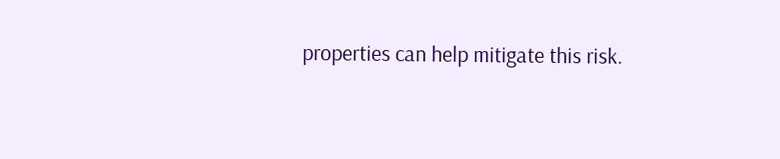properties can help mitigate this risk.